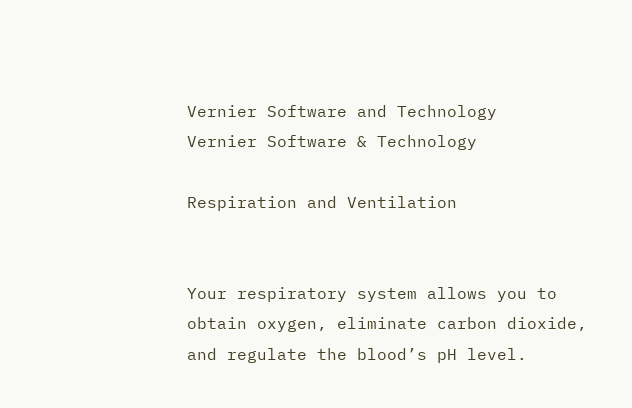Vernier Software and Technology
Vernier Software & Technology

Respiration and Ventilation


Your respiratory system allows you to obtain oxygen, eliminate carbon dioxide, and regulate the blood’s pH level.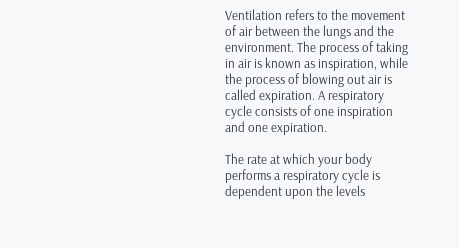Ventilation refers to the movement of air between the lungs and the environment. The process of taking in air is known as inspiration, while the process of blowing out air is called expiration. A respiratory cycle consists of one inspiration and one expiration.

The rate at which your body performs a respiratory cycle is dependent upon the levels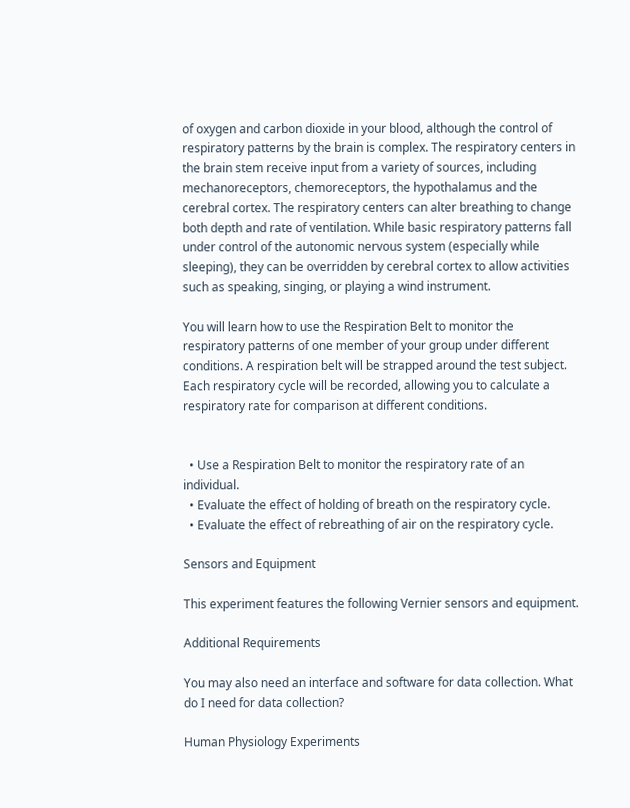of oxygen and carbon dioxide in your blood, although the control of respiratory patterns by the brain is complex. The respiratory centers in the brain stem receive input from a variety of sources, including mechanoreceptors, chemoreceptors, the hypothalamus and the cerebral cortex. The respiratory centers can alter breathing to change both depth and rate of ventilation. While basic respiratory patterns fall under control of the autonomic nervous system (especially while sleeping), they can be overridden by cerebral cortex to allow activities such as speaking, singing, or playing a wind instrument.

You will learn how to use the Respiration Belt to monitor the respiratory patterns of one member of your group under different conditions. A respiration belt will be strapped around the test subject. Each respiratory cycle will be recorded, allowing you to calculate a respiratory rate for comparison at different conditions.


  • Use a Respiration Belt to monitor the respiratory rate of an individual.
  • Evaluate the effect of holding of breath on the respiratory cycle.
  • Evaluate the effect of rebreathing of air on the respiratory cycle.

Sensors and Equipment

This experiment features the following Vernier sensors and equipment.

Additional Requirements

You may also need an interface and software for data collection. What do I need for data collection?

Human Physiology Experiments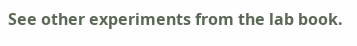See other experiments from the lab book.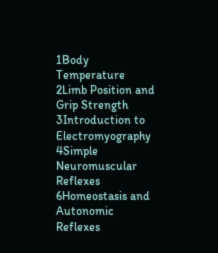1Body Temperature
2Limb Position and Grip Strength
3Introduction to Electromyography
4Simple Neuromuscular Reflexes
6Homeostasis and Autonomic Reflexes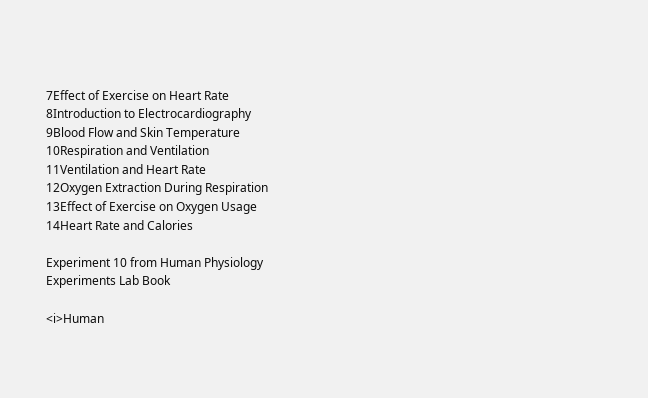7Effect of Exercise on Heart Rate
8Introduction to Electrocardiography
9Blood Flow and Skin Temperature
10Respiration and Ventilation
11Ventilation and Heart Rate
12Oxygen Extraction During Respiration
13Effect of Exercise on Oxygen Usage
14Heart Rate and Calories

Experiment 10 from Human Physiology Experiments Lab Book

<i>Human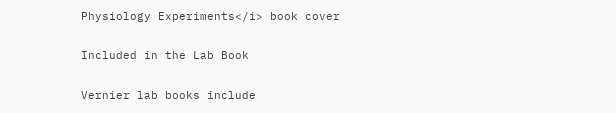Physiology Experiments</i> book cover

Included in the Lab Book

Vernier lab books include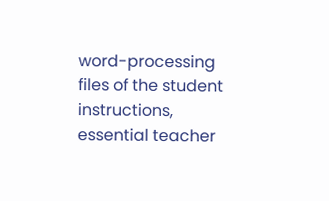word-processing files of the student instructions, essential teacher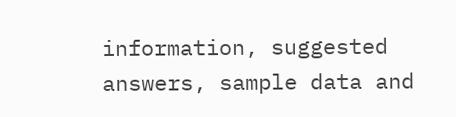information, suggested answers, sample data and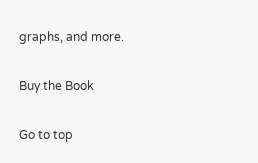graphs, and more.

Buy the Book

Go to top